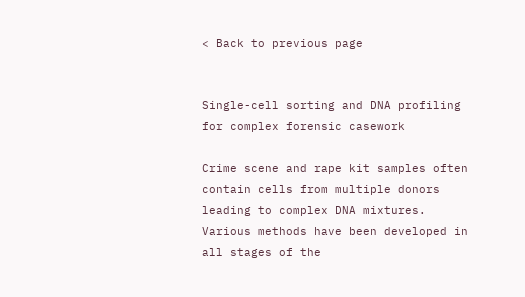< Back to previous page


Single-cell sorting and DNA profiling for complex forensic casework

Crime scene and rape kit samples often contain cells from multiple donors leading to complex DNA mixtures. Various methods have been developed in all stages of the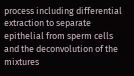process including differential extraction to separate epithelial from sperm cells and the deconvolution of the mixtures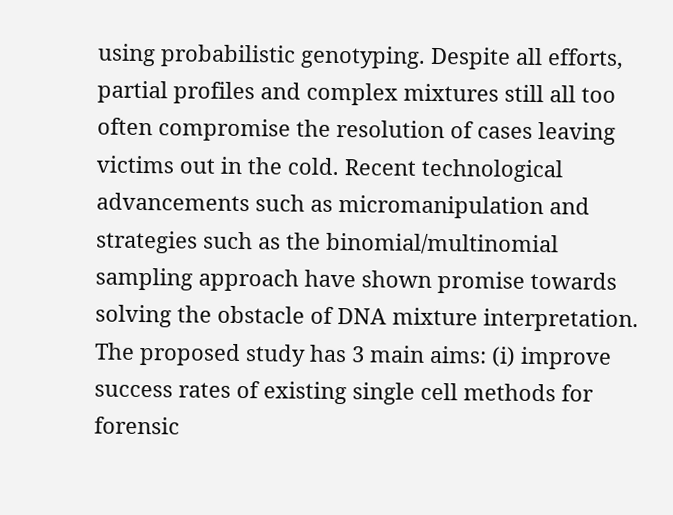using probabilistic genotyping. Despite all efforts, partial profiles and complex mixtures still all too often compromise the resolution of cases leaving victims out in the cold. Recent technological advancements such as micromanipulation and strategies such as the binomial/multinomial sampling approach have shown promise towards solving the obstacle of DNA mixture interpretation. The proposed study has 3 main aims: (i) improve success rates of existing single cell methods for forensic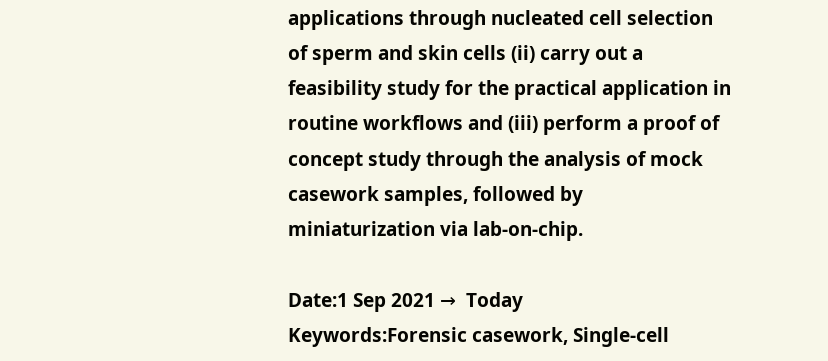applications through nucleated cell selection of sperm and skin cells (ii) carry out a feasibility study for the practical application in routine workflows and (iii) perform a proof of concept study through the analysis of mock casework samples, followed by miniaturization via lab-on-chip.

Date:1 Sep 2021 →  Today
Keywords:Forensic casework, Single-cell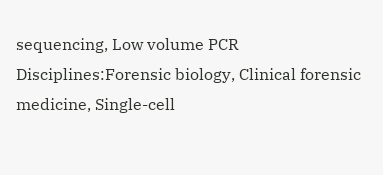sequencing, Low volume PCR
Disciplines:Forensic biology, Clinical forensic medicine, Single-cell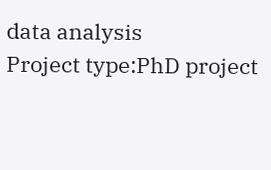data analysis
Project type:PhD project